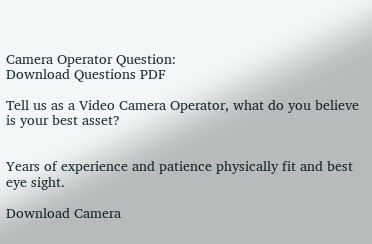Camera Operator Question:
Download Questions PDF

Tell us as a Video Camera Operator, what do you believe is your best asset?


Years of experience and patience physically fit and best eye sight.

Download Camera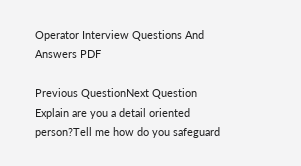Operator Interview Questions And Answers PDF

Previous QuestionNext Question
Explain are you a detail oriented person?Tell me how do you safeguard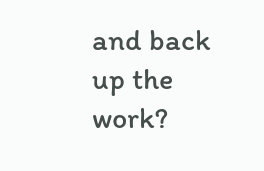and back up the work?